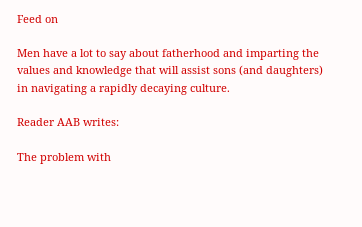Feed on

Men have a lot to say about fatherhood and imparting the values and knowledge that will assist sons (and daughters) in navigating a rapidly decaying culture.

Reader AAB writes:

The problem with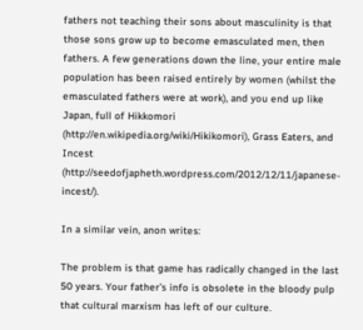fathers not teaching their sons about masculinity is that those sons grow up to become emasculated men, then fathers. A few generations down the line, your entire male population has been raised entirely by women (whilst the emasculated fathers were at work), and you end up like Japan, full of Hikkomori (http://en.wikipedia.org/wiki/Hikikomori), Grass Eaters, and Incest (http://seedofjapheth.wordpress.com/2012/12/11/japanese-incest/).

In a similar vein, anon writes:

The problem is that game has radically changed in the last 50 years. Your father’s info is obsolete in the bloody pulp that cultural marxism has left of our culture.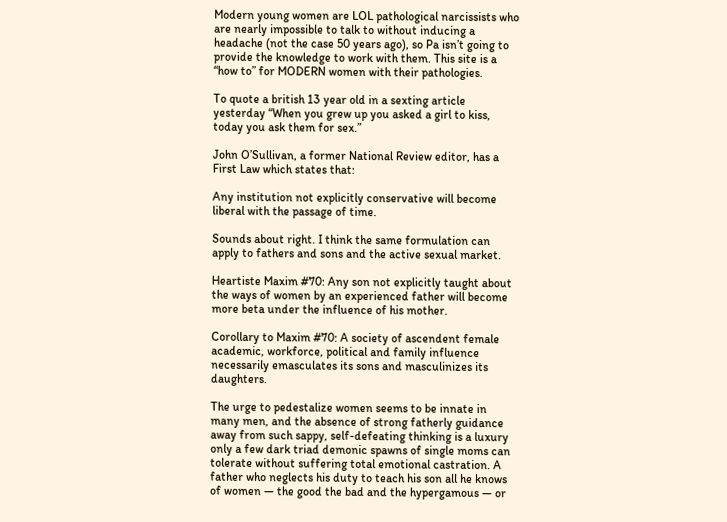Modern young women are LOL pathological narcissists who are nearly impossible to talk to without inducing a headache (not the case 50 years ago), so Pa isn’t going to provide the knowledge to work with them. This site is a “how to” for MODERN women with their pathologies.

To quote a british 13 year old in a sexting article yesterday “When you grew up you asked a girl to kiss, today you ask them for sex.”

John O’Sullivan, a former National Review editor, has a First Law which states that:

Any institution not explicitly conservative will become liberal with the passage of time.

Sounds about right. I think the same formulation can apply to fathers and sons and the active sexual market.

Heartiste Maxim #70: Any son not explicitly taught about the ways of women by an experienced father will become more beta under the influence of his mother.

Corollary to Maxim #70: A society of ascendent female academic, workforce, political and family influence necessarily emasculates its sons and masculinizes its daughters.

The urge to pedestalize women seems to be innate in many men, and the absence of strong fatherly guidance away from such sappy, self-defeating thinking is a luxury only a few dark triad demonic spawns of single moms can tolerate without suffering total emotional castration. A father who neglects his duty to teach his son all he knows of women — the good the bad and the hypergamous — or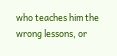who teaches him the wrong lessons, or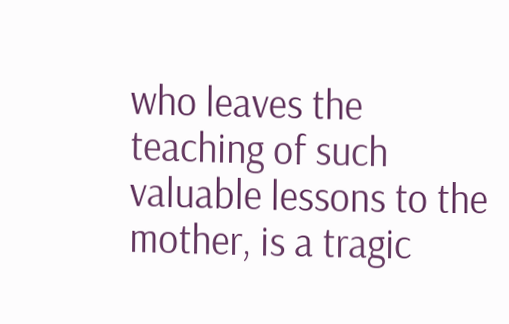who leaves the teaching of such valuable lessons to the mother, is a tragic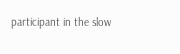participant in the slow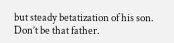but steady betatization of his son. Don’t be that father.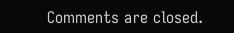Comments are closed.